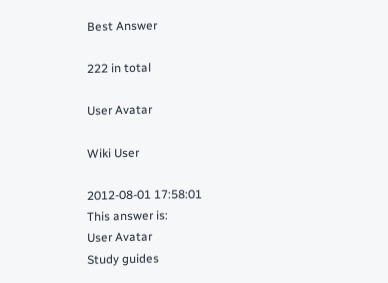Best Answer

222 in total

User Avatar

Wiki User

2012-08-01 17:58:01
This answer is:
User Avatar
Study guides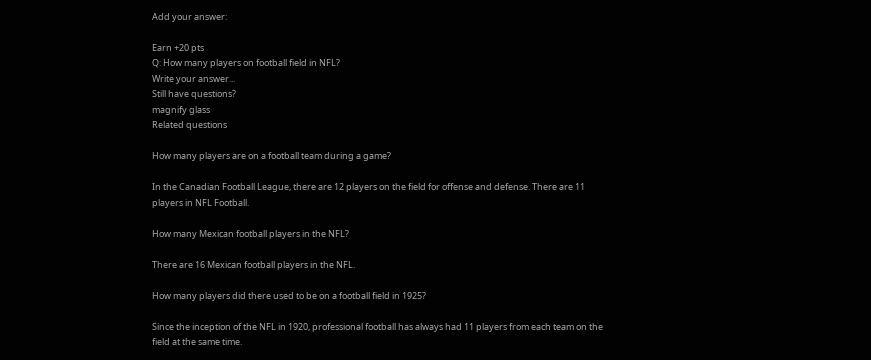Add your answer:

Earn +20 pts
Q: How many players on football field in NFL?
Write your answer...
Still have questions?
magnify glass
Related questions

How many players are on a football team during a game?

In the Canadian Football League, there are 12 players on the field for offense and defense. There are 11 players in NFL Football.

How many Mexican football players in the NFL?

There are 16 Mexican football players in the NFL.

How many players did there used to be on a football field in 1925?

Since the inception of the NFL in 1920, professional football has always had 11 players from each team on the field at the same time.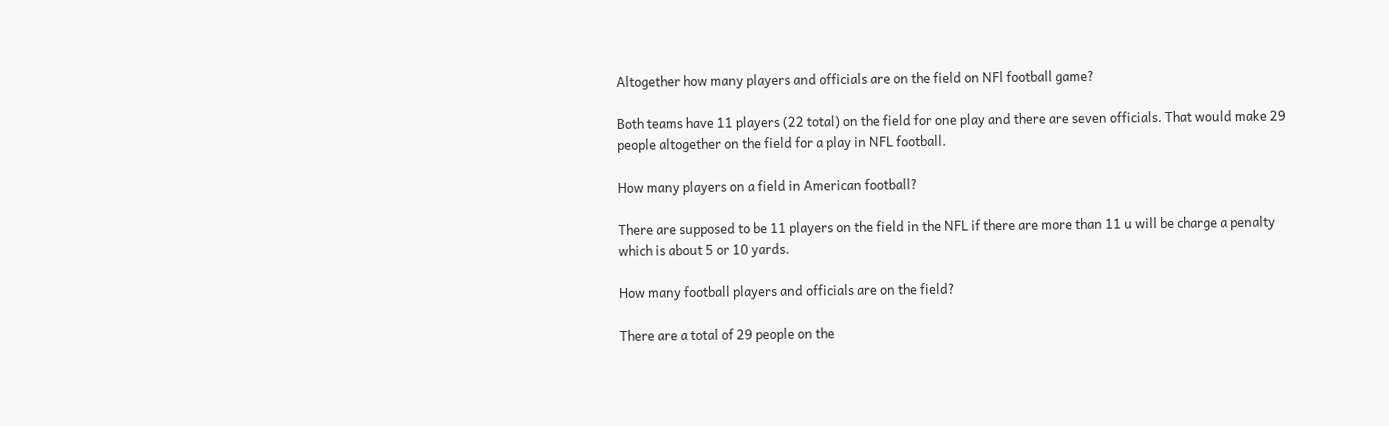Altogether how many players and officials are on the field on NFl football game?

Both teams have 11 players (22 total) on the field for one play and there are seven officials. That would make 29 people altogether on the field for a play in NFL football.

How many players on a field in American football?

There are supposed to be 11 players on the field in the NFL if there are more than 11 u will be charge a penalty which is about 5 or 10 yards.

How many football players and officials are on the field?

There are a total of 29 people on the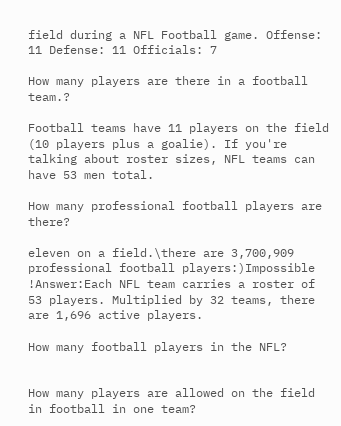field during a NFL Football game. Offense: 11 Defense: 11 Officials: 7

How many players are there in a football team.?

Football teams have 11 players on the field (10 players plus a goalie). If you're talking about roster sizes, NFL teams can have 53 men total.

How many professional football players are there?

eleven on a field.\there are 3,700,909 professional football players:)Impossible !Answer:Each NFL team carries a roster of 53 players. Multiplied by 32 teams, there are 1,696 active players.

How many football players in the NFL?


How many players are allowed on the field in football in one team?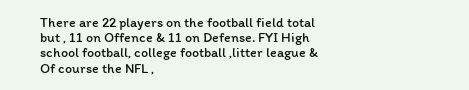There are 22 players on the football field total but , 11 on Offence & 11 on Defense. FYI High school football, college football ,litter league & Of course the NFL ,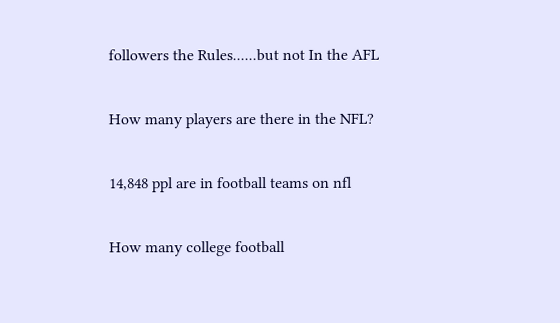followers the Rules......but not In the AFL

How many players are there in the NFL?

14,848 ppl are in football teams on nfl

How many college football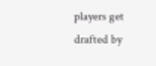players get drafted by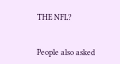THE NFL?


People also asked